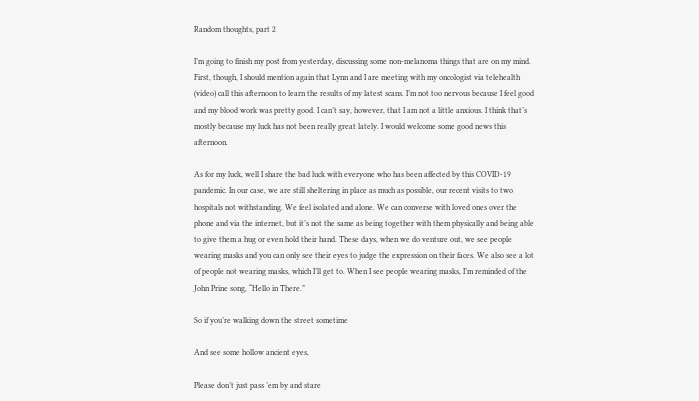Random thoughts, part 2

I’m going to finish my post from yesterday, discussing some non-melanoma things that are on my mind. First, though, I should mention again that Lynn and I are meeting with my oncologist via telehealth (video) call this afternoon to learn the results of my latest scans. I’m not too nervous because I feel good and my blood work was pretty good. I can’t say, however, that I am not a little anxious. I think that’s mostly because my luck has not been really great lately. I would welcome some good news this afternoon.

As for my luck, well I share the bad luck with everyone who has been affected by this COVID-19 pandemic. In our case, we are still sheltering in place as much as possible, our recent visits to two hospitals not withstanding. We feel isolated and alone. We can converse with loved ones over the phone and via the internet, but it’s not the same as being together with them physically and being able to give them a hug or even hold their hand. These days, when we do venture out, we see people wearing masks and you can only see their eyes to judge the expression on their faces. We also see a lot of people not wearing masks, which I’ll get to. When I see people wearing masks, I’m reminded of the John Prine song, “Hello in There.”

So if you’re walking down the street sometime

And see some hollow ancient eyes,

Please don’t just pass ’em by and stare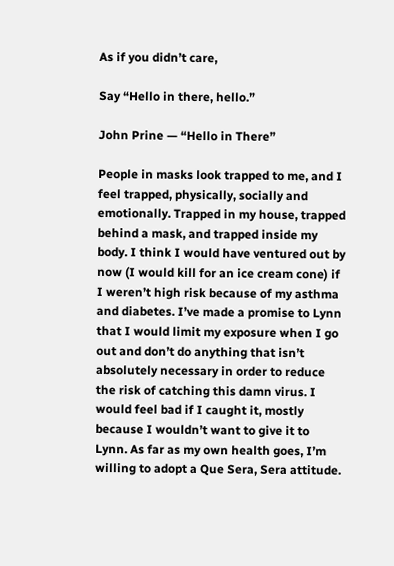As if you didn’t care,

Say “Hello in there, hello.”

John Prine — “Hello in There”

People in masks look trapped to me, and I feel trapped, physically, socially and emotionally. Trapped in my house, trapped behind a mask, and trapped inside my body. I think I would have ventured out by now (I would kill for an ice cream cone) if I weren’t high risk because of my asthma and diabetes. I’ve made a promise to Lynn that I would limit my exposure when I go out and don’t do anything that isn’t absolutely necessary in order to reduce the risk of catching this damn virus. I would feel bad if I caught it, mostly because I wouldn’t want to give it to Lynn. As far as my own health goes, I’m willing to adopt a Que Sera, Sera attitude.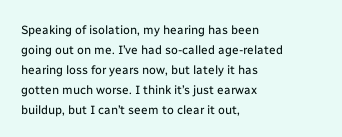Speaking of isolation, my hearing has been going out on me. I’ve had so-called age-related hearing loss for years now, but lately it has gotten much worse. I think it’s just earwax buildup, but I can’t seem to clear it out,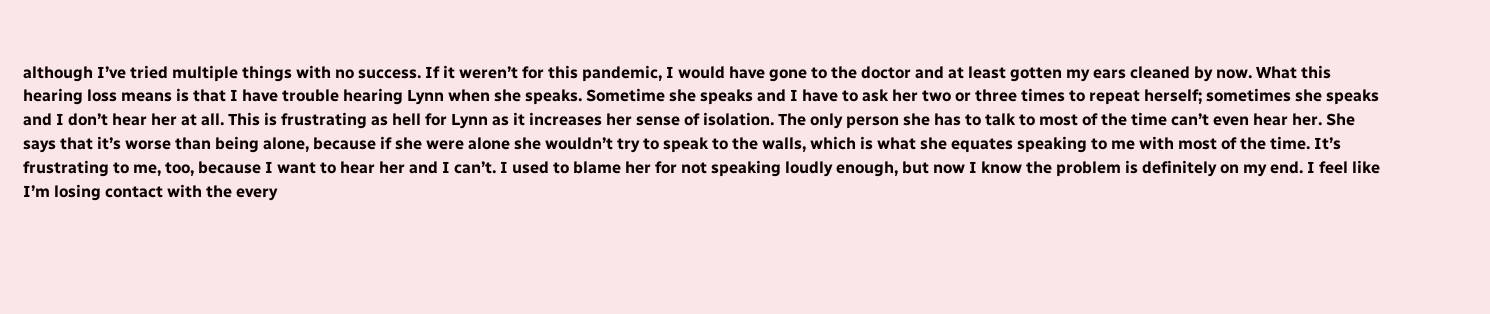although I’ve tried multiple things with no success. If it weren’t for this pandemic, I would have gone to the doctor and at least gotten my ears cleaned by now. What this hearing loss means is that I have trouble hearing Lynn when she speaks. Sometime she speaks and I have to ask her two or three times to repeat herself; sometimes she speaks and I don’t hear her at all. This is frustrating as hell for Lynn as it increases her sense of isolation. The only person she has to talk to most of the time can’t even hear her. She says that it’s worse than being alone, because if she were alone she wouldn’t try to speak to the walls, which is what she equates speaking to me with most of the time. It’s frustrating to me, too, because I want to hear her and I can’t. I used to blame her for not speaking loudly enough, but now I know the problem is definitely on my end. I feel like I’m losing contact with the every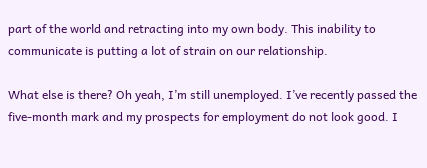part of the world and retracting into my own body. This inability to communicate is putting a lot of strain on our relationship.

What else is there? Oh yeah, I’m still unemployed. I’ve recently passed the five-month mark and my prospects for employment do not look good. I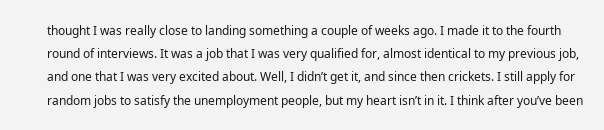thought I was really close to landing something a couple of weeks ago. I made it to the fourth round of interviews. It was a job that I was very qualified for, almost identical to my previous job, and one that I was very excited about. Well, I didn’t get it, and since then crickets. I still apply for random jobs to satisfy the unemployment people, but my heart isn’t in it. I think after you’ve been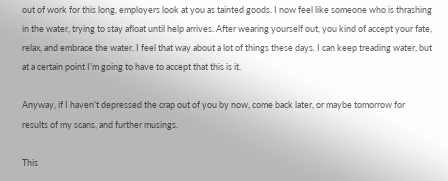out of work for this long, employers look at you as tainted goods. I now feel like someone who is thrashing in the water, trying to stay afloat until help arrives. After wearing yourself out, you kind of accept your fate, relax, and embrace the water. I feel that way about a lot of things these days. I can keep treading water, but at a certain point I’m going to have to accept that this is it.

Anyway, if I haven’t depressed the crap out of you by now, come back later, or maybe tomorrow for results of my scans, and further musings.

This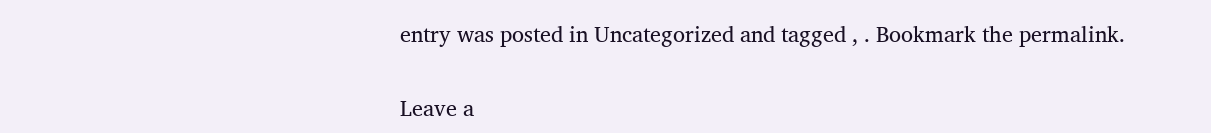entry was posted in Uncategorized and tagged , . Bookmark the permalink.

Leave a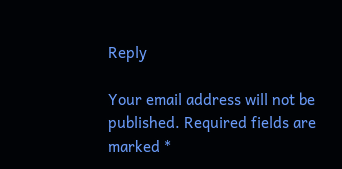Reply

Your email address will not be published. Required fields are marked *